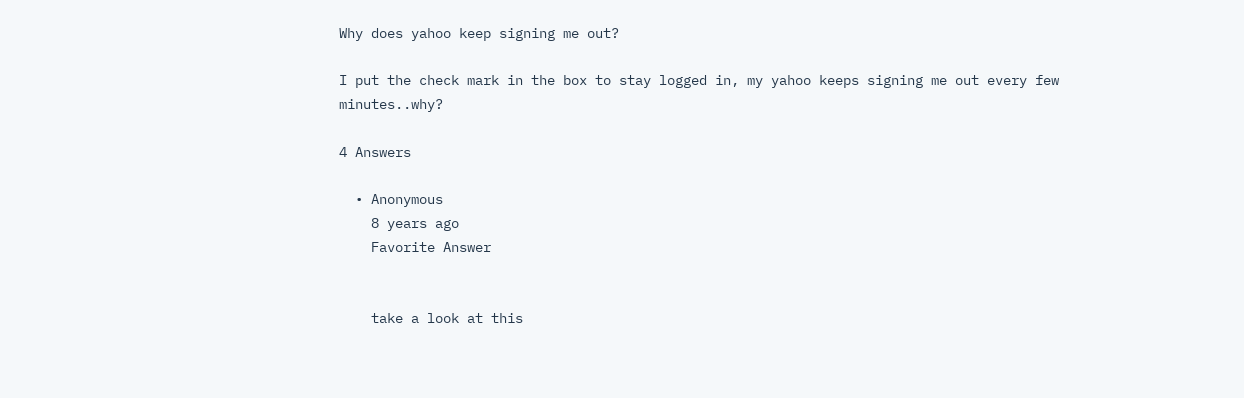Why does yahoo keep signing me out?

I put the check mark in the box to stay logged in, my yahoo keeps signing me out every few minutes..why?

4 Answers

  • Anonymous
    8 years ago
    Favorite Answer


    take a look at this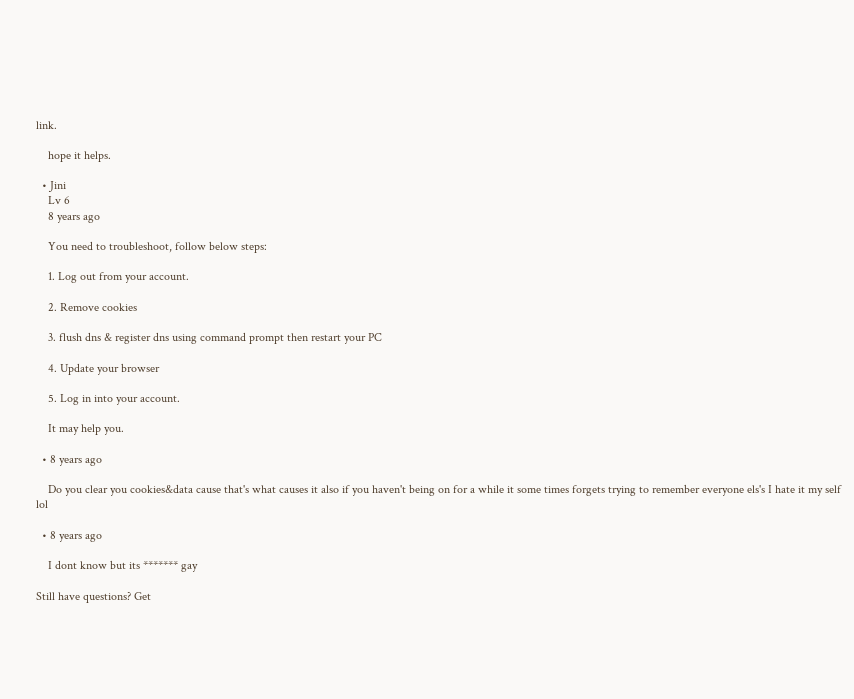link.

    hope it helps.

  • Jini
    Lv 6
    8 years ago

    You need to troubleshoot, follow below steps:

    1. Log out from your account.

    2. Remove cookies

    3. flush dns & register dns using command prompt then restart your PC

    4. Update your browser

    5. Log in into your account.

    It may help you.

  • 8 years ago

    Do you clear you cookies&data cause that's what causes it also if you haven't being on for a while it some times forgets trying to remember everyone els's I hate it my self lol

  • 8 years ago

    I dont know but its ******* gay

Still have questions? Get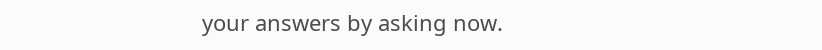your answers by asking now.